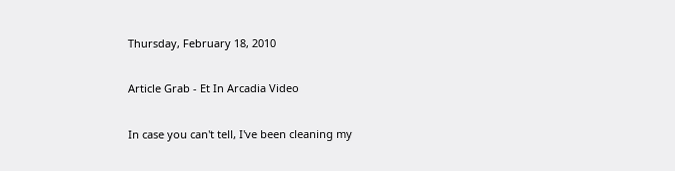Thursday, February 18, 2010

Article Grab - Et In Arcadia Video

In case you can't tell, I've been cleaning my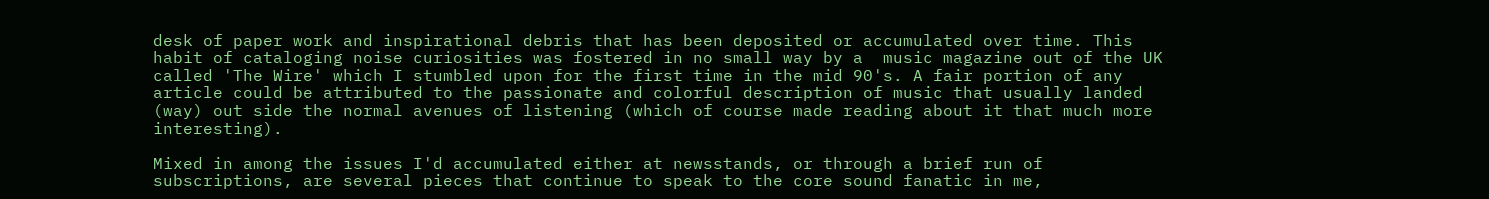desk of paper work and inspirational debris that has been deposited or accumulated over time. This habit of cataloging noise curiosities was fostered in no small way by a  music magazine out of the UK called 'The Wire' which I stumbled upon for the first time in the mid 90's. A fair portion of any article could be attributed to the passionate and colorful description of music that usually landed (way) out side the normal avenues of listening (which of course made reading about it that much more interesting).

Mixed in among the issues I'd accumulated either at newsstands, or through a brief run of subscriptions, are several pieces that continue to speak to the core sound fanatic in me,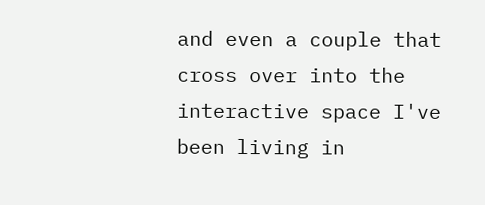and even a couple that cross over into the interactive space I've been living in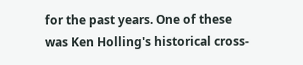for the past years. One of these was Ken Holling's historical cross-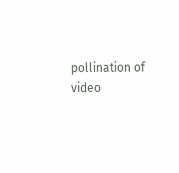pollination of video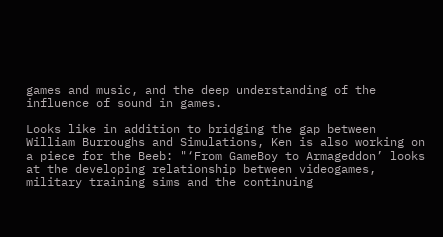games and music, and the deep understanding of the influence of sound in games.

Looks like in addition to bridging the gap between William Burroughs and Simulations, Ken is also working on a piece for the Beeb: "‘From GameBoy to Armageddon’ looks at the developing relationship between videogames, military training sims and the continuing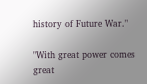history of Future War."

"With great power comes great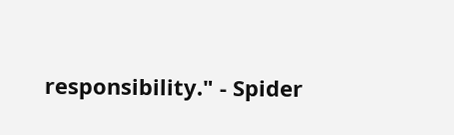responsibility." - Spider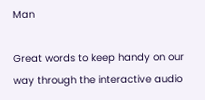Man

Great words to keep handy on our way through the interactive audio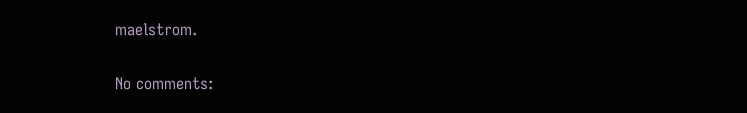maelstrom.

No comments: